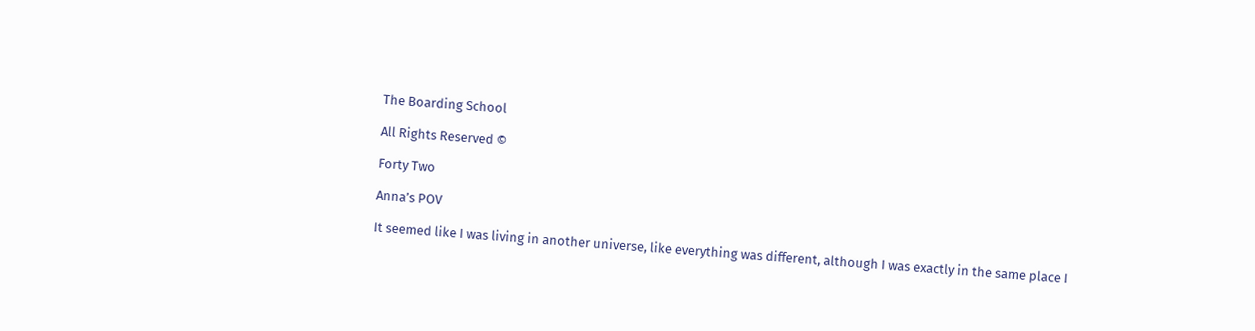The Boarding School

All Rights Reserved ©

Forty Two

Anna’s POV

It seemed like I was living in another universe, like everything was different, although I was exactly in the same place I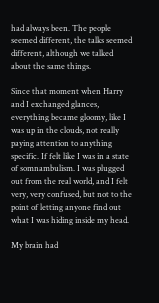had always been. The people seemed different, the talks seemed different, although we talked about the same things.

Since that moment when Harry and I exchanged glances, everything became gloomy, like I was up in the clouds, not really paying attention to anything specific. If felt like I was in a state of somnambulism. I was plugged out from the real world, and I felt very, very confused, but not to the point of letting anyone find out what I was hiding inside my head.

My brain had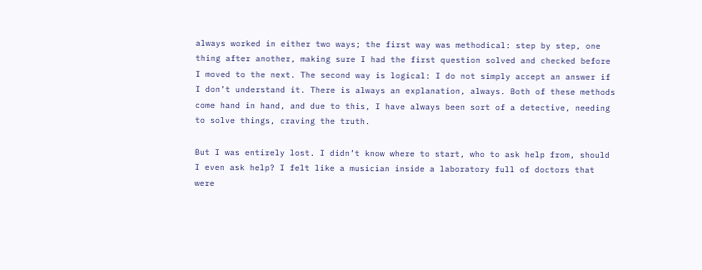always worked in either two ways; the first way was methodical: step by step, one thing after another, making sure I had the first question solved and checked before I moved to the next. The second way is logical: I do not simply accept an answer if I don’t understand it. There is always an explanation, always. Both of these methods come hand in hand, and due to this, I have always been sort of a detective, needing to solve things, craving the truth.

But I was entirely lost. I didn’t know where to start, who to ask help from, should I even ask help? I felt like a musician inside a laboratory full of doctors that were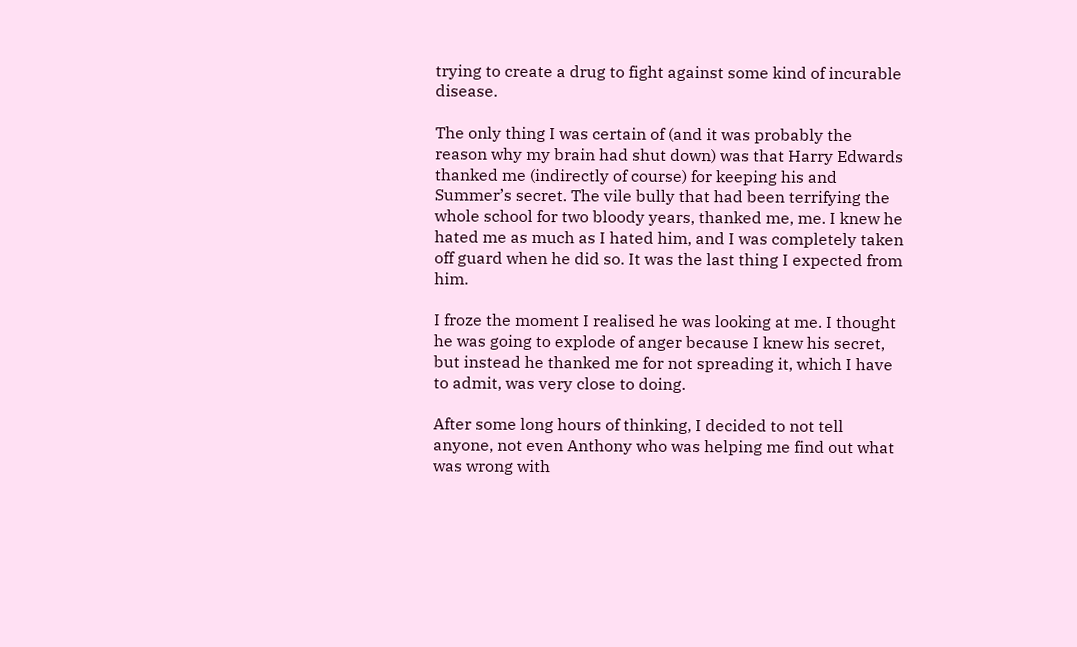trying to create a drug to fight against some kind of incurable disease.

The only thing I was certain of (and it was probably the reason why my brain had shut down) was that Harry Edwards thanked me (indirectly of course) for keeping his and Summer’s secret. The vile bully that had been terrifying the whole school for two bloody years, thanked me, me. I knew he hated me as much as I hated him, and I was completely taken off guard when he did so. It was the last thing I expected from him.

I froze the moment I realised he was looking at me. I thought he was going to explode of anger because I knew his secret, but instead he thanked me for not spreading it, which I have to admit, was very close to doing.

After some long hours of thinking, I decided to not tell anyone, not even Anthony who was helping me find out what was wrong with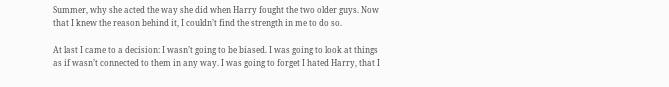Summer, why she acted the way she did when Harry fought the two older guys. Now that I knew the reason behind it, I couldn’t find the strength in me to do so.

At last I came to a decision: I wasn’t going to be biased. I was going to look at things as if wasn’t connected to them in any way. I was going to forget I hated Harry, that I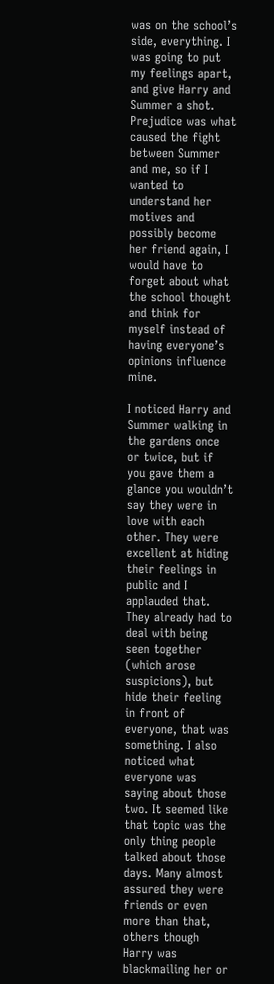was on the school’s side, everything. I was going to put my feelings apart, and give Harry and Summer a shot. Prejudice was what caused the fight between Summer and me, so if I wanted to understand her motives and possibly become her friend again, I would have to forget about what the school thought and think for myself instead of having everyone’s opinions influence mine.

I noticed Harry and Summer walking in the gardens once or twice, but if you gave them a glance you wouldn’t say they were in love with each other. They were excellent at hiding their feelings in public and I applauded that. They already had to deal with being seen together (which arose suspicions), but hide their feeling in front of everyone, that was something. I also noticed what everyone was saying about those two. It seemed like that topic was the only thing people talked about those days. Many almost assured they were friends or even more than that, others though Harry was blackmailing her or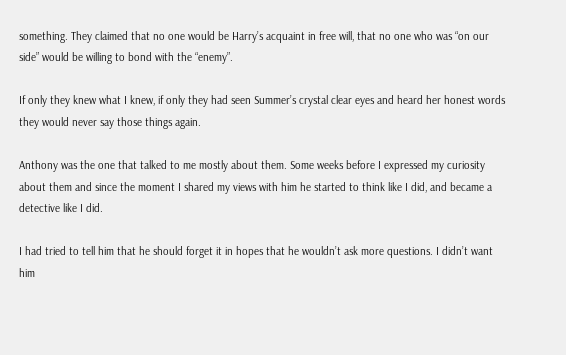something. They claimed that no one would be Harry’s acquaint in free will, that no one who was “on our side” would be willing to bond with the “enemy”.

If only they knew what I knew, if only they had seen Summer’s crystal clear eyes and heard her honest words they would never say those things again.

Anthony was the one that talked to me mostly about them. Some weeks before I expressed my curiosity about them and since the moment I shared my views with him he started to think like I did, and became a detective like I did.

I had tried to tell him that he should forget it in hopes that he wouldn’t ask more questions. I didn’t want him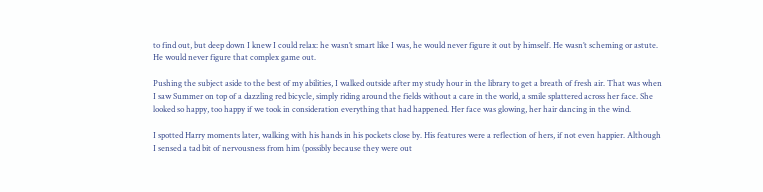to find out, but deep down I knew I could relax: he wasn’t smart like I was, he would never figure it out by himself. He wasn’t scheming or astute. He would never figure that complex game out.

Pushing the subject aside to the best of my abilities, I walked outside after my study hour in the library to get a breath of fresh air. That was when I saw Summer on top of a dazzling red bicycle, simply riding around the fields without a care in the world, a smile splattered across her face. She looked so happy, too happy if we took in consideration everything that had happened. Her face was glowing, her hair dancing in the wind.

I spotted Harry moments later, walking with his hands in his pockets close by. His features were a reflection of hers, if not even happier. Although I sensed a tad bit of nervousness from him (possibly because they were out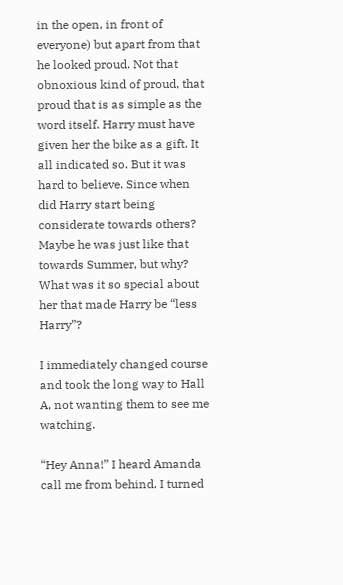in the open, in front of everyone) but apart from that he looked proud. Not that obnoxious kind of proud, that proud that is as simple as the word itself. Harry must have given her the bike as a gift. It all indicated so. But it was hard to believe. Since when did Harry start being considerate towards others? Maybe he was just like that towards Summer, but why? What was it so special about her that made Harry be “less Harry”?

I immediately changed course and took the long way to Hall A, not wanting them to see me watching.

“Hey Anna!” I heard Amanda call me from behind. I turned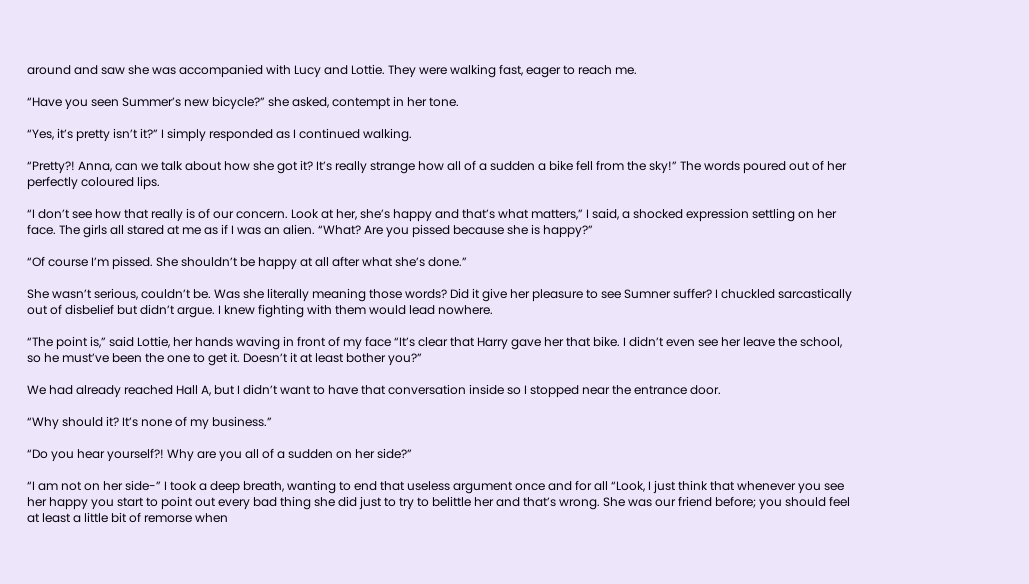around and saw she was accompanied with Lucy and Lottie. They were walking fast, eager to reach me.

“Have you seen Summer’s new bicycle?” she asked, contempt in her tone.

“Yes, it’s pretty isn’t it?” I simply responded as I continued walking.

“Pretty?! Anna, can we talk about how she got it? It’s really strange how all of a sudden a bike fell from the sky!” The words poured out of her perfectly coloured lips.

“I don’t see how that really is of our concern. Look at her, she’s happy and that’s what matters,” I said, a shocked expression settling on her face. The girls all stared at me as if I was an alien. “What? Are you pissed because she is happy?”

“Of course I’m pissed. She shouldn’t be happy at all after what she’s done.”

She wasn’t serious, couldn’t be. Was she literally meaning those words? Did it give her pleasure to see Sumner suffer? I chuckled sarcastically out of disbelief but didn’t argue. I knew fighting with them would lead nowhere.

“The point is,” said Lottie, her hands waving in front of my face “It’s clear that Harry gave her that bike. I didn’t even see her leave the school, so he must’ve been the one to get it. Doesn’t it at least bother you?”

We had already reached Hall A, but I didn’t want to have that conversation inside so I stopped near the entrance door.

“Why should it? It’s none of my business.”

“Do you hear yourself?! Why are you all of a sudden on her side?”

“I am not on her side-” I took a deep breath, wanting to end that useless argument once and for all “Look, I just think that whenever you see her happy you start to point out every bad thing she did just to try to belittle her and that’s wrong. She was our friend before; you should feel at least a little bit of remorse when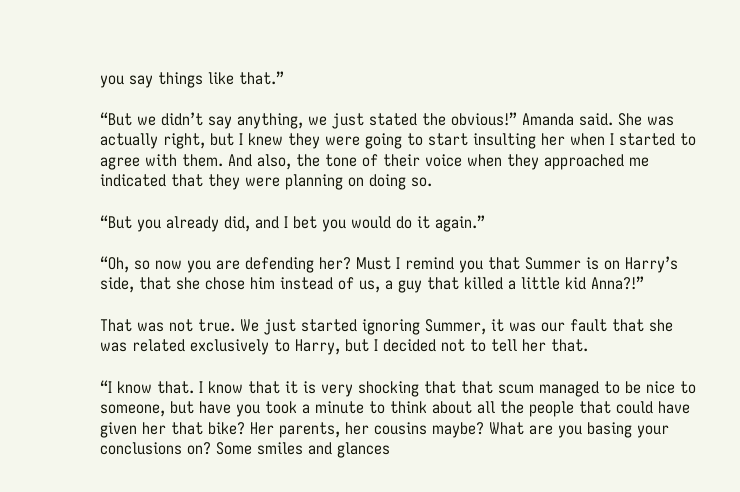you say things like that.”

“But we didn’t say anything, we just stated the obvious!” Amanda said. She was actually right, but I knew they were going to start insulting her when I started to agree with them. And also, the tone of their voice when they approached me indicated that they were planning on doing so.

“But you already did, and I bet you would do it again.”

“Oh, so now you are defending her? Must I remind you that Summer is on Harry’s side, that she chose him instead of us, a guy that killed a little kid Anna?!”

That was not true. We just started ignoring Summer, it was our fault that she was related exclusively to Harry, but I decided not to tell her that.

“I know that. I know that it is very shocking that that scum managed to be nice to someone, but have you took a minute to think about all the people that could have given her that bike? Her parents, her cousins maybe? What are you basing your conclusions on? Some smiles and glances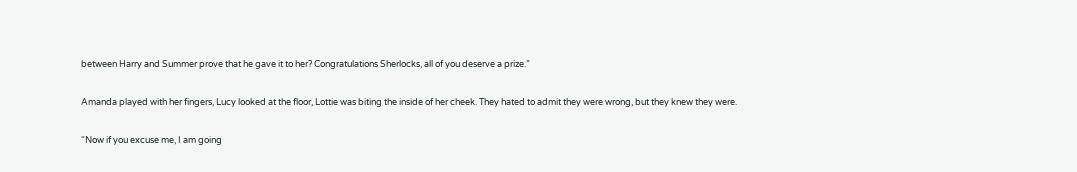between Harry and Summer prove that he gave it to her? Congratulations Sherlocks, all of you deserve a prize.”

Amanda played with her fingers, Lucy looked at the floor, Lottie was biting the inside of her cheek. They hated to admit they were wrong, but they knew they were.

“Now if you excuse me, I am going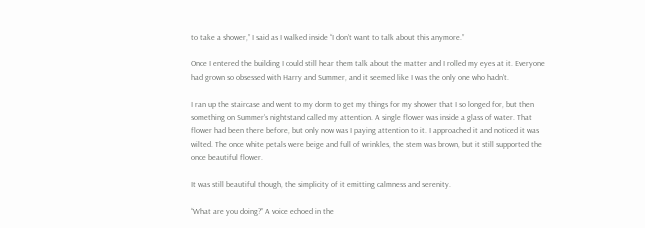to take a shower,” I said as I walked inside “I don’t want to talk about this anymore.”

Once I entered the building I could still hear them talk about the matter and I rolled my eyes at it. Everyone had grown so obsessed with Harry and Summer, and it seemed like I was the only one who hadn’t.

I ran up the staircase and went to my dorm to get my things for my shower that I so longed for, but then something on Summer’s nightstand called my attention. A single flower was inside a glass of water. That flower had been there before, but only now was I paying attention to it. I approached it and noticed it was wilted. The once white petals were beige and full of wrinkles, the stem was brown, but it still supported the once beautiful flower.

It was still beautiful though, the simplicity of it emitting calmness and serenity.

“What are you doing?” A voice echoed in the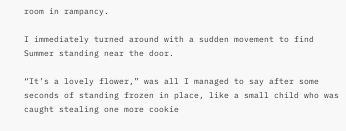room in rampancy.

I immediately turned around with a sudden movement to find Summer standing near the door.

“It’s a lovely flower,” was all I managed to say after some seconds of standing frozen in place, like a small child who was caught stealing one more cookie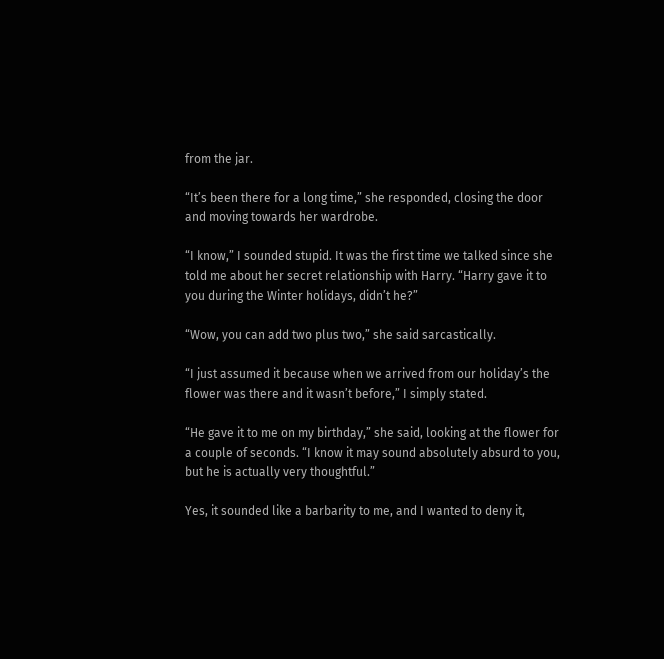from the jar.

“It’s been there for a long time,” she responded, closing the door and moving towards her wardrobe.

“I know,” I sounded stupid. It was the first time we talked since she told me about her secret relationship with Harry. “Harry gave it to you during the Winter holidays, didn’t he?”

“Wow, you can add two plus two,” she said sarcastically.

“I just assumed it because when we arrived from our holiday’s the flower was there and it wasn’t before,” I simply stated.

“He gave it to me on my birthday,” she said, looking at the flower for a couple of seconds. “I know it may sound absolutely absurd to you, but he is actually very thoughtful.”

Yes, it sounded like a barbarity to me, and I wanted to deny it,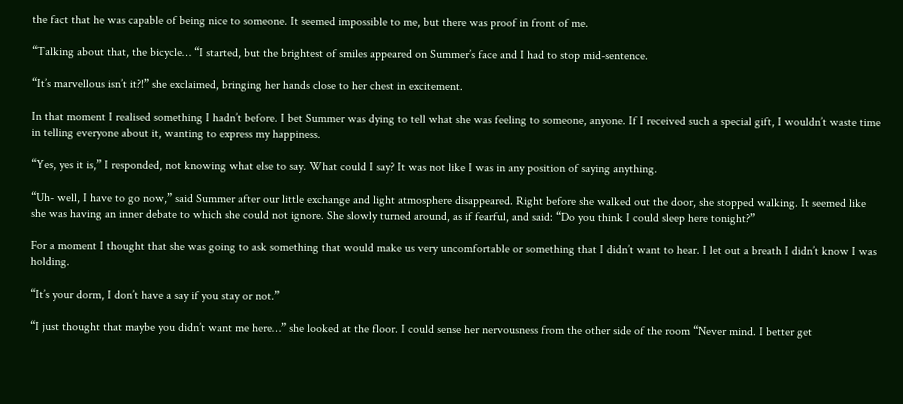the fact that he was capable of being nice to someone. It seemed impossible to me, but there was proof in front of me.

“Talking about that, the bicycle… “I started, but the brightest of smiles appeared on Summer’s face and I had to stop mid-sentence.

“It’s marvellous isn’t it?!” she exclaimed, bringing her hands close to her chest in excitement.

In that moment I realised something I hadn’t before. I bet Summer was dying to tell what she was feeling to someone, anyone. If I received such a special gift, I wouldn’t waste time in telling everyone about it, wanting to express my happiness.

“Yes, yes it is,” I responded, not knowing what else to say. What could I say? It was not like I was in any position of saying anything.

“Uh- well, I have to go now,” said Summer after our little exchange and light atmosphere disappeared. Right before she walked out the door, she stopped walking. It seemed like she was having an inner debate to which she could not ignore. She slowly turned around, as if fearful, and said: “Do you think I could sleep here tonight?”

For a moment I thought that she was going to ask something that would make us very uncomfortable or something that I didn’t want to hear. I let out a breath I didn’t know I was holding.

“It’s your dorm, I don’t have a say if you stay or not.”

“I just thought that maybe you didn’t want me here…” she looked at the floor. I could sense her nervousness from the other side of the room “Never mind. I better get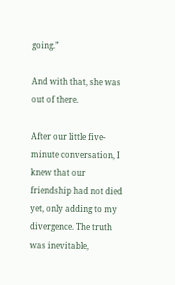going.”

And with that, she was out of there.

After our little five-minute conversation, I knew that our friendship had not died yet, only adding to my divergence. The truth was inevitable,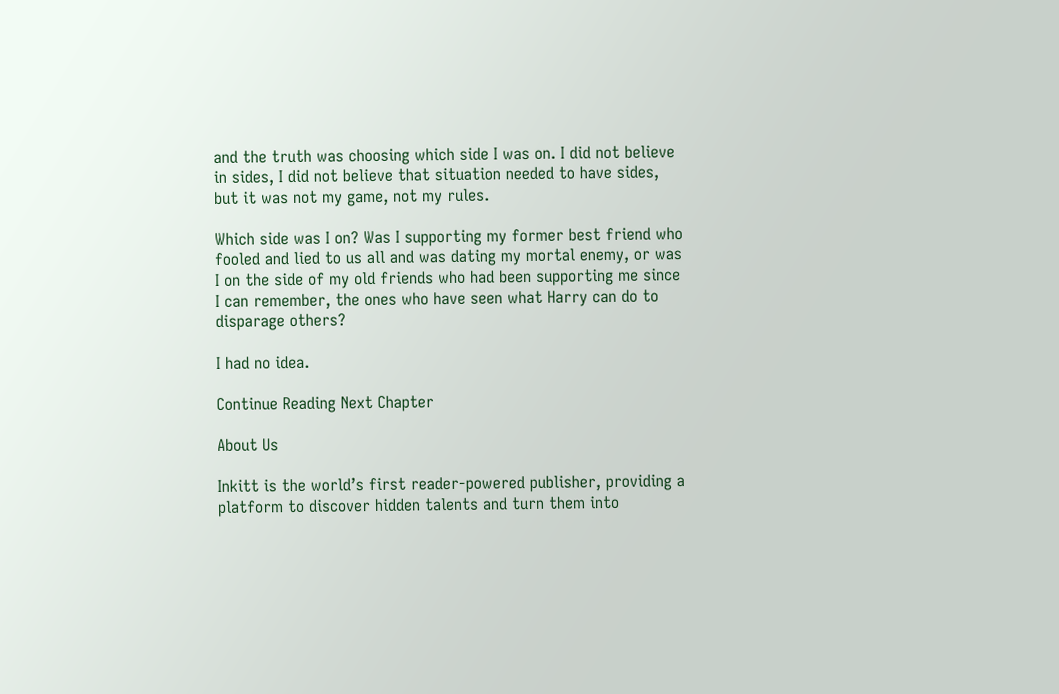and the truth was choosing which side I was on. I did not believe in sides, I did not believe that situation needed to have sides, but it was not my game, not my rules.

Which side was I on? Was I supporting my former best friend who fooled and lied to us all and was dating my mortal enemy, or was I on the side of my old friends who had been supporting me since I can remember, the ones who have seen what Harry can do to disparage others?

I had no idea.

Continue Reading Next Chapter

About Us

Inkitt is the world’s first reader-powered publisher, providing a platform to discover hidden talents and turn them into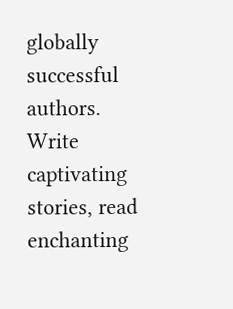globally successful authors. Write captivating stories, read enchanting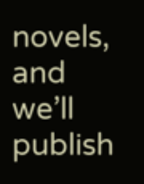novels, and we’ll publish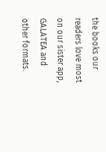the books our readers love most on our sister app, GALATEA and other formats.